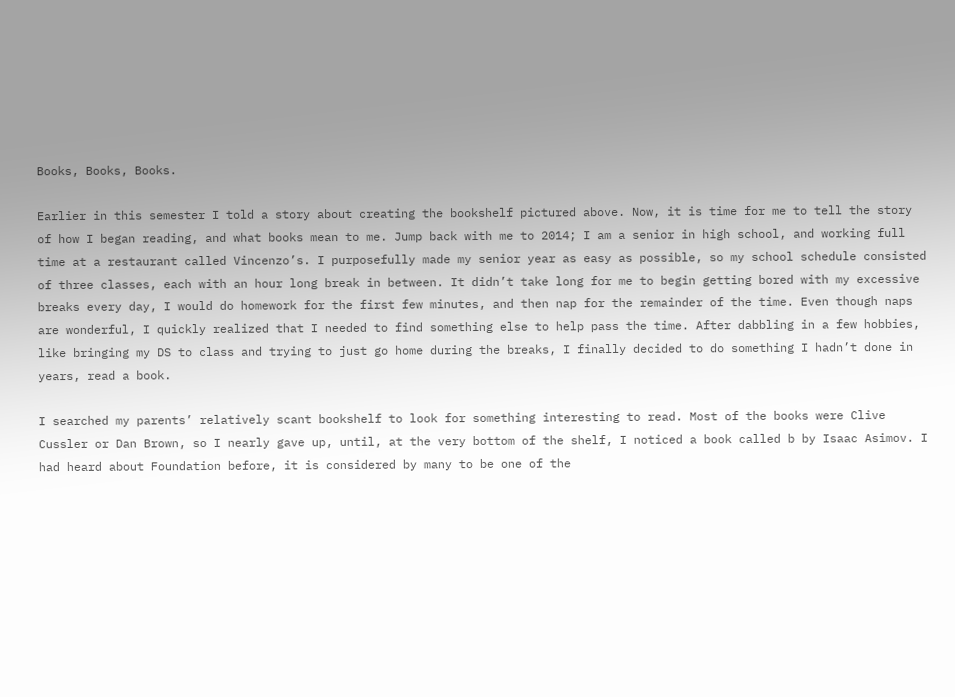Books, Books, Books.

Earlier in this semester I told a story about creating the bookshelf pictured above. Now, it is time for me to tell the story of how I began reading, and what books mean to me. Jump back with me to 2014; I am a senior in high school, and working full time at a restaurant called Vincenzo’s. I purposefully made my senior year as easy as possible, so my school schedule consisted of three classes, each with an hour long break in between. It didn’t take long for me to begin getting bored with my excessive breaks every day, I would do homework for the first few minutes, and then nap for the remainder of the time. Even though naps are wonderful, I quickly realized that I needed to find something else to help pass the time. After dabbling in a few hobbies, like bringing my DS to class and trying to just go home during the breaks, I finally decided to do something I hadn’t done in years, read a book.

I searched my parents’ relatively scant bookshelf to look for something interesting to read. Most of the books were Clive Cussler or Dan Brown, so I nearly gave up, until, at the very bottom of the shelf, I noticed a book called b by Isaac Asimov. I had heard about Foundation before, it is considered by many to be one of the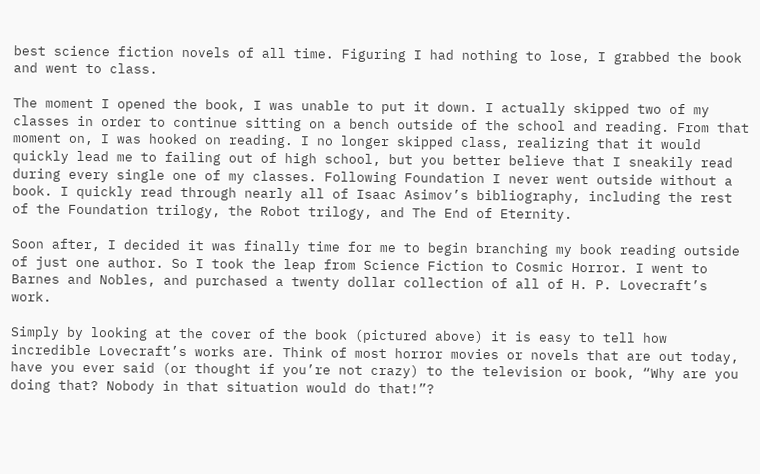best science fiction novels of all time. Figuring I had nothing to lose, I grabbed the book and went to class.

The moment I opened the book, I was unable to put it down. I actually skipped two of my classes in order to continue sitting on a bench outside of the school and reading. From that moment on, I was hooked on reading. I no longer skipped class, realizing that it would quickly lead me to failing out of high school, but you better believe that I sneakily read during every single one of my classes. Following Foundation I never went outside without a book. I quickly read through nearly all of Isaac Asimov’s bibliography, including the rest of the Foundation trilogy, the Robot trilogy, and The End of Eternity.

Soon after, I decided it was finally time for me to begin branching my book reading outside of just one author. So I took the leap from Science Fiction to Cosmic Horror. I went to Barnes and Nobles, and purchased a twenty dollar collection of all of H. P. Lovecraft’s work.

Simply by looking at the cover of the book (pictured above) it is easy to tell how incredible Lovecraft’s works are. Think of most horror movies or novels that are out today, have you ever said (or thought if you’re not crazy) to the television or book, “Why are you doing that? Nobody in that situation would do that!”?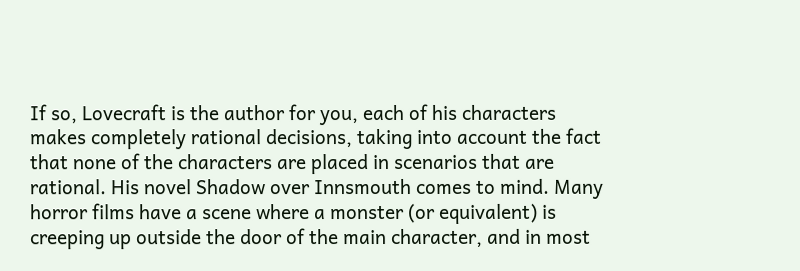If so, Lovecraft is the author for you, each of his characters makes completely rational decisions, taking into account the fact that none of the characters are placed in scenarios that are rational. His novel Shadow over Innsmouth comes to mind. Many horror films have a scene where a monster (or equivalent) is creeping up outside the door of the main character, and in most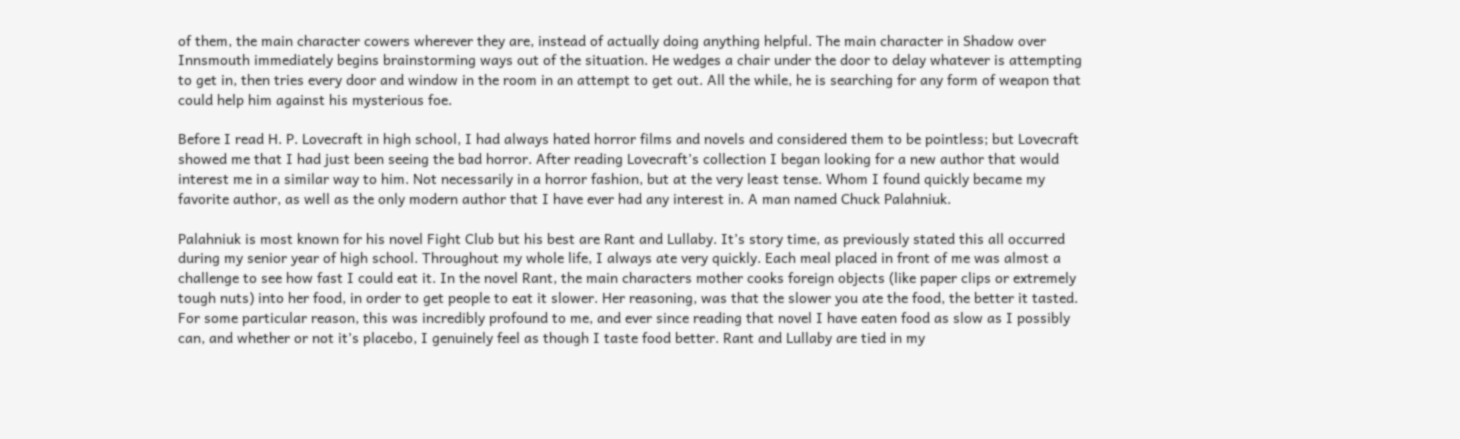of them, the main character cowers wherever they are, instead of actually doing anything helpful. The main character in Shadow over Innsmouth immediately begins brainstorming ways out of the situation. He wedges a chair under the door to delay whatever is attempting to get in, then tries every door and window in the room in an attempt to get out. All the while, he is searching for any form of weapon that could help him against his mysterious foe.

Before I read H. P. Lovecraft in high school, I had always hated horror films and novels and considered them to be pointless; but Lovecraft showed me that I had just been seeing the bad horror. After reading Lovecraft’s collection I began looking for a new author that would interest me in a similar way to him. Not necessarily in a horror fashion, but at the very least tense. Whom I found quickly became my favorite author, as well as the only modern author that I have ever had any interest in. A man named Chuck Palahniuk.

Palahniuk is most known for his novel Fight Club but his best are Rant and Lullaby. It’s story time, as previously stated this all occurred during my senior year of high school. Throughout my whole life, I always ate very quickly. Each meal placed in front of me was almost a challenge to see how fast I could eat it. In the novel Rant, the main characters mother cooks foreign objects (like paper clips or extremely tough nuts) into her food, in order to get people to eat it slower. Her reasoning, was that the slower you ate the food, the better it tasted. For some particular reason, this was incredibly profound to me, and ever since reading that novel I have eaten food as slow as I possibly can, and whether or not it’s placebo, I genuinely feel as though I taste food better. Rant and Lullaby are tied in my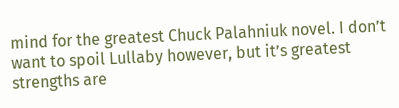mind for the greatest Chuck Palahniuk novel. I don’t want to spoil Lullaby however, but it’s greatest strengths are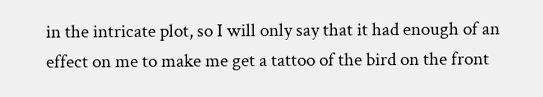in the intricate plot, so I will only say that it had enough of an effect on me to make me get a tattoo of the bird on the front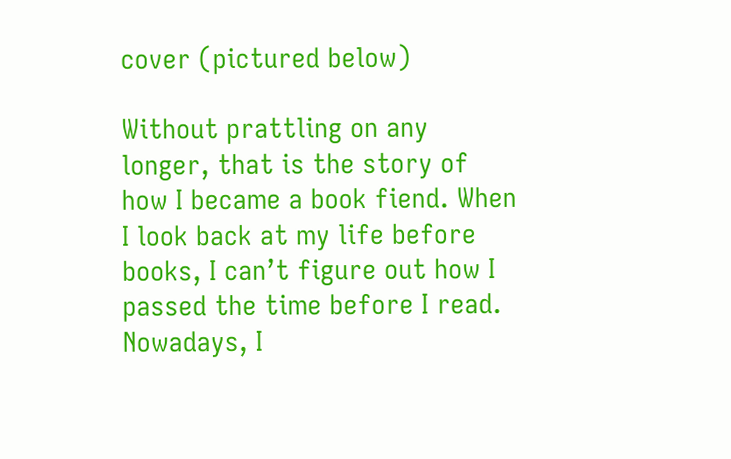cover (pictured below)

Without prattling on any longer, that is the story of how I became a book fiend. When I look back at my life before books, I can’t figure out how I passed the time before I read. Nowadays, I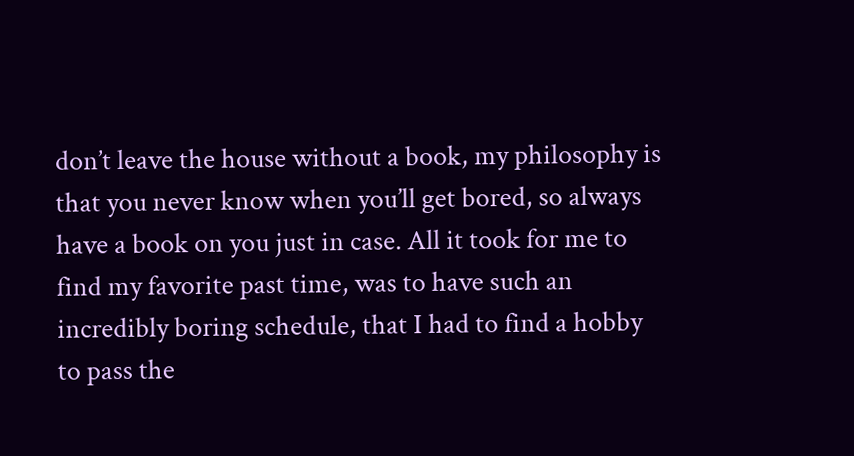don’t leave the house without a book, my philosophy is that you never know when you’ll get bored, so always have a book on you just in case. All it took for me to find my favorite past time, was to have such an incredibly boring schedule, that I had to find a hobby to pass the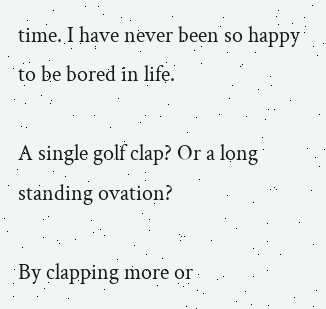time. I have never been so happy to be bored in life.

A single golf clap? Or a long standing ovation?

By clapping more or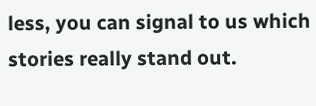less, you can signal to us which stories really stand out.